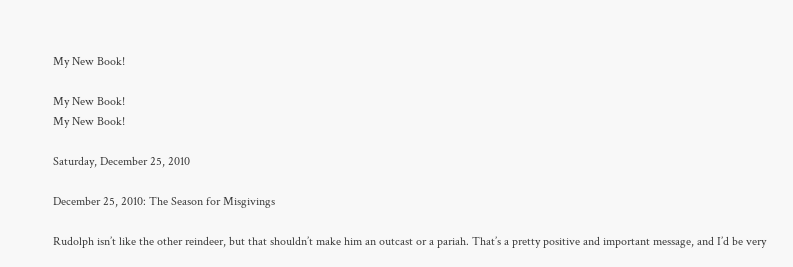My New Book!

My New Book!
My New Book!

Saturday, December 25, 2010

December 25, 2010: The Season for Misgivings

Rudolph isn’t like the other reindeer, but that shouldn’t make him an outcast or a pariah. That’s a pretty positive and important message, and I’d be very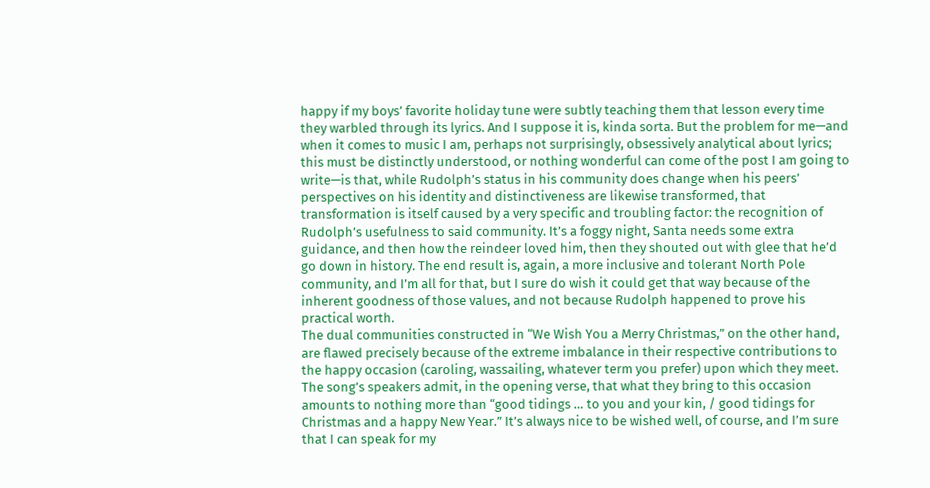happy if my boys’ favorite holiday tune were subtly teaching them that lesson every time they warbled through its lyrics. And I suppose it is, kinda sorta. But the problem for me—and when it comes to music I am, perhaps not surprisingly, obsessively analytical about lyrics; this must be distinctly understood, or nothing wonderful can come of the post I am going to write—is that, while Rudolph’s status in his community does change when his peers’ perspectives on his identity and distinctiveness are likewise transformed, that transformation is itself caused by a very specific and troubling factor: the recognition of Rudolph’s usefulness to said community. It’s a foggy night, Santa needs some extra guidance, and then how the reindeer loved him, then they shouted out with glee that he’d go down in history. The end result is, again, a more inclusive and tolerant North Pole community, and I’m all for that, but I sure do wish it could get that way because of the inherent goodness of those values, and not because Rudolph happened to prove his practical worth.
The dual communities constructed in “We Wish You a Merry Christmas,” on the other hand, are flawed precisely because of the extreme imbalance in their respective contributions to the happy occasion (caroling, wassailing, whatever term you prefer) upon which they meet. The song’s speakers admit, in the opening verse, that what they bring to this occasion amounts to nothing more than “good tidings … to you and your kin, / good tidings for Christmas and a happy New Year.” It’s always nice to be wished well, of course, and I’m sure that I can speak for my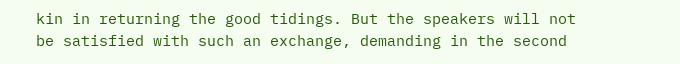kin in returning the good tidings. But the speakers will not be satisfied with such an exchange, demanding in the second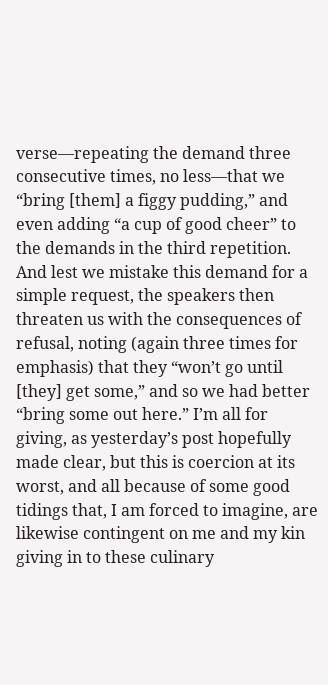verse—repeating the demand three consecutive times, no less—that we “bring [them] a figgy pudding,” and even adding “a cup of good cheer” to the demands in the third repetition. And lest we mistake this demand for a simple request, the speakers then threaten us with the consequences of refusal, noting (again three times for emphasis) that they “won’t go until [they] get some,” and so we had better “bring some out here.” I’m all for giving, as yesterday’s post hopefully made clear, but this is coercion at its worst, and all because of some good tidings that, I am forced to imagine, are likewise contingent on me and my kin giving in to these culinary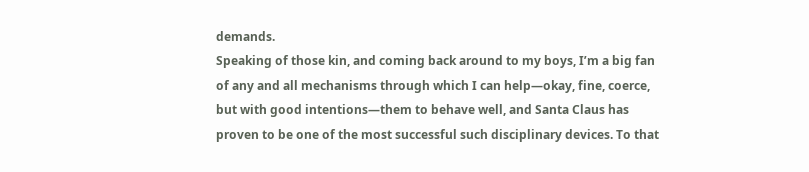demands.
Speaking of those kin, and coming back around to my boys, I’m a big fan of any and all mechanisms through which I can help—okay, fine, coerce, but with good intentions—them to behave well, and Santa Claus has proven to be one of the most successful such disciplinary devices. To that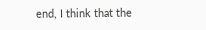end, I think that the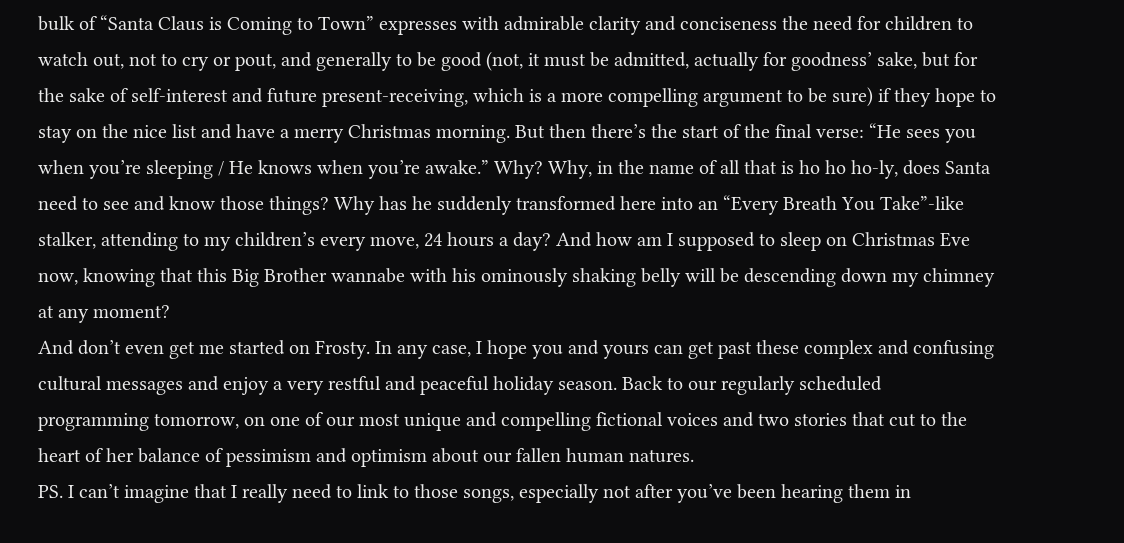bulk of “Santa Claus is Coming to Town” expresses with admirable clarity and conciseness the need for children to watch out, not to cry or pout, and generally to be good (not, it must be admitted, actually for goodness’ sake, but for the sake of self-interest and future present-receiving, which is a more compelling argument to be sure) if they hope to stay on the nice list and have a merry Christmas morning. But then there’s the start of the final verse: “He sees you when you’re sleeping / He knows when you’re awake.” Why? Why, in the name of all that is ho ho ho-ly, does Santa need to see and know those things? Why has he suddenly transformed here into an “Every Breath You Take”-like stalker, attending to my children’s every move, 24 hours a day? And how am I supposed to sleep on Christmas Eve now, knowing that this Big Brother wannabe with his ominously shaking belly will be descending down my chimney at any moment?
And don’t even get me started on Frosty. In any case, I hope you and yours can get past these complex and confusing cultural messages and enjoy a very restful and peaceful holiday season. Back to our regularly scheduled programming tomorrow, on one of our most unique and compelling fictional voices and two stories that cut to the heart of her balance of pessimism and optimism about our fallen human natures.
PS. I can’t imagine that I really need to link to those songs, especially not after you’ve been hearing them in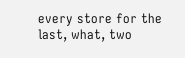every store for the last, what, two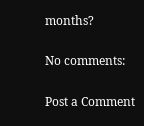months?

No comments:

Post a Comment